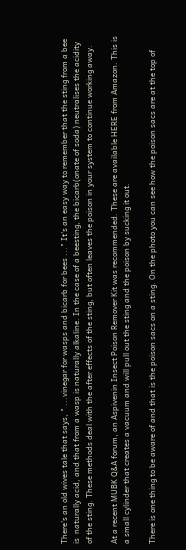There's an old wives tale that says, " ...vinegar for wasps and bicarb for bees ..." It's an easy way to remember that the sting from a bee is  naturally acid, and that from a wasp is naturally alkaline. In the case of a beesting, the bicarb(onate of soda) neutralises the acidity of the sting. These methods deal with the after effects of the sting, but often leaves the poison in your system to continue working away.

At a recent MUBK Q&A forum, an Aspivenin Insect Poison Remover Kit was recommended. These are available HERE from Amazon. This is a small cylinder that creates a vacuum and will pull out the sting and the poison by sucking it out.

There is one thing to be aware of and that is the poison sacs on a sting. On the photo you can see how the poison sacs are at the top of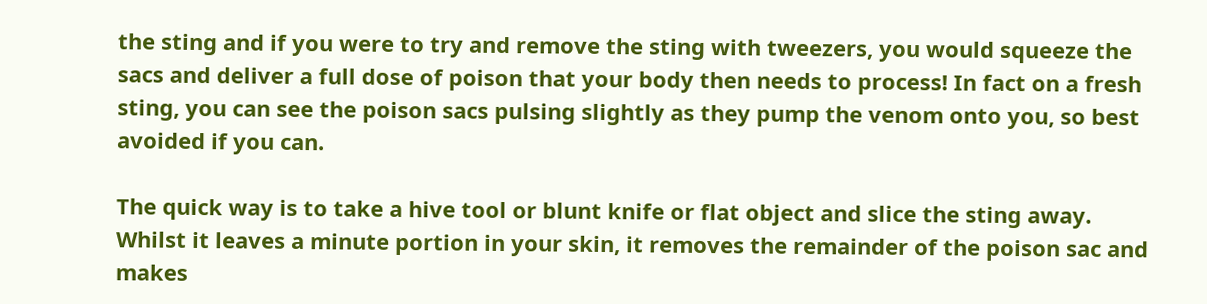the sting and if you were to try and remove the sting with tweezers, you would squeeze the sacs and deliver a full dose of poison that your body then needs to process! In fact on a fresh sting, you can see the poison sacs pulsing slightly as they pump the venom onto you, so best avoided if you can.

The quick way is to take a hive tool or blunt knife or flat object and slice the sting away. Whilst it leaves a minute portion in your skin, it removes the remainder of the poison sac and makes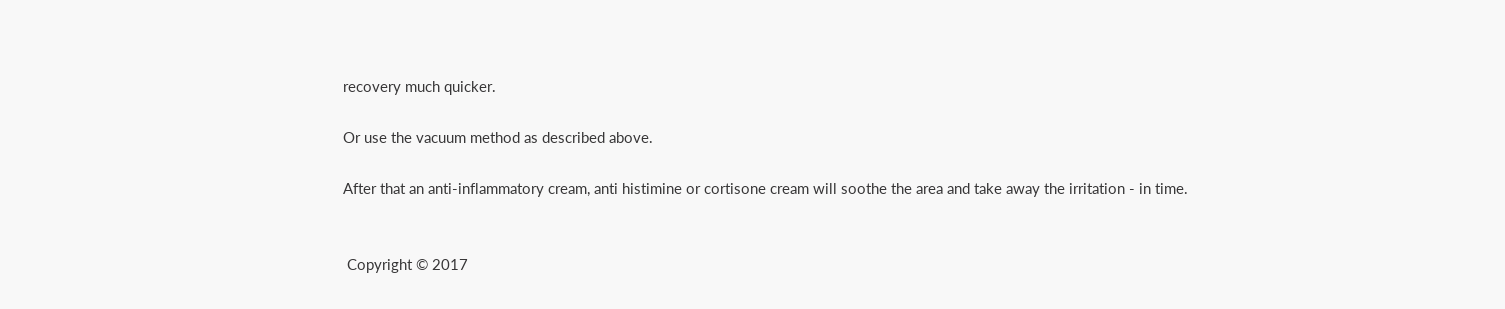recovery much quicker.

Or use the vacuum method as described above.

After that an anti-inflammatory cream, anti histimine or cortisone cream will soothe the area and take away the irritation - in time.


 Copyright © 2017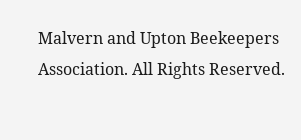Malvern and Upton Beekeepers Association. All Rights Reserved.